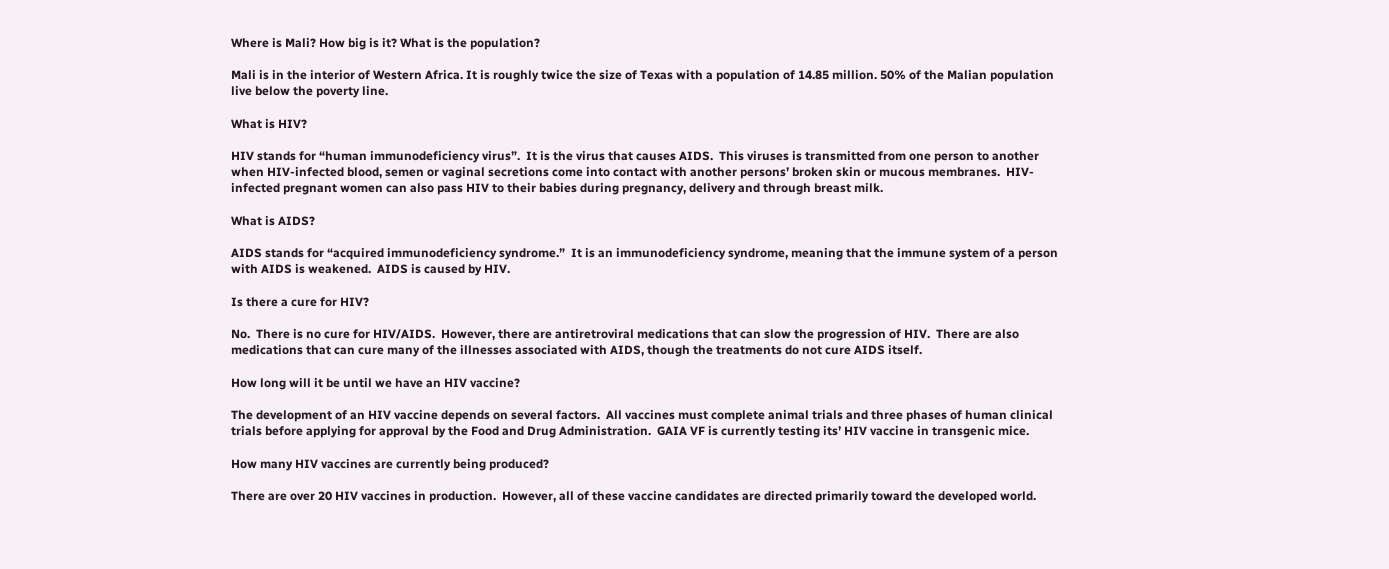Where is Mali? How big is it? What is the population?

Mali is in the interior of Western Africa. It is roughly twice the size of Texas with a population of 14.85 million. 50% of the Malian population live below the poverty line.

What is HIV?

HIV stands for “human immunodeficiency virus”.  It is the virus that causes AIDS.  This viruses is transmitted from one person to another when HIV-infected blood, semen or vaginal secretions come into contact with another persons’ broken skin or mucous membranes.  HIV-infected pregnant women can also pass HIV to their babies during pregnancy, delivery and through breast milk.

What is AIDS?

AIDS stands for “acquired immunodeficiency syndrome.”  It is an immunodeficiency syndrome, meaning that the immune system of a person with AIDS is weakened.  AIDS is caused by HIV.

Is there a cure for HIV?

No.  There is no cure for HIV/AIDS.  However, there are antiretroviral medications that can slow the progression of HIV.  There are also medications that can cure many of the illnesses associated with AIDS, though the treatments do not cure AIDS itself.

How long will it be until we have an HIV vaccine?

The development of an HIV vaccine depends on several factors.  All vaccines must complete animal trials and three phases of human clinical trials before applying for approval by the Food and Drug Administration.  GAIA VF is currently testing its’ HIV vaccine in transgenic mice.

How many HIV vaccines are currently being produced?

There are over 20 HIV vaccines in production.  However, all of these vaccine candidates are directed primarily toward the developed world.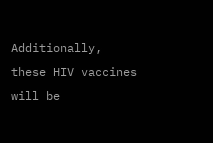Additionally, these HIV vaccines will be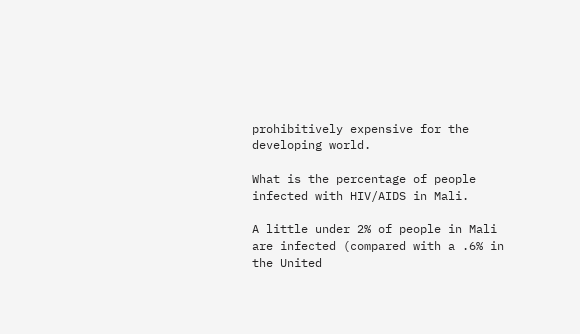prohibitively expensive for the developing world.

What is the percentage of people infected with HIV/AIDS in Mali.

A little under 2% of people in Mali are infected (compared with a .6% in the United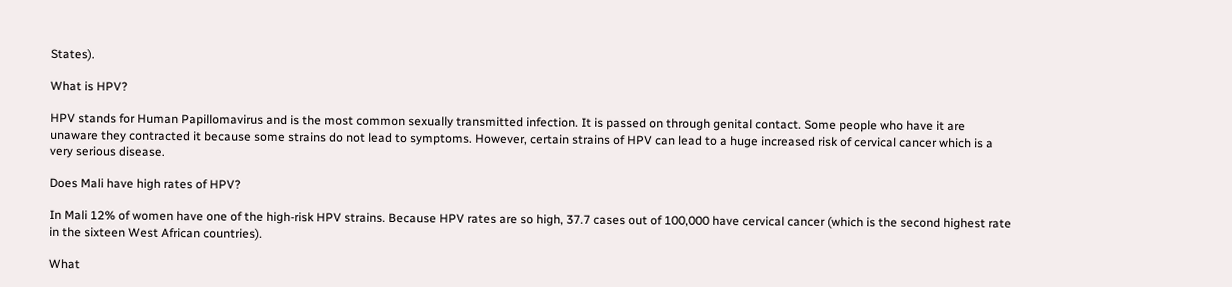States).

What is HPV?

HPV stands for Human Papillomavirus and is the most common sexually transmitted infection. It is passed on through genital contact. Some people who have it are unaware they contracted it because some strains do not lead to symptoms. However, certain strains of HPV can lead to a huge increased risk of cervical cancer which is a very serious disease.

Does Mali have high rates of HPV?

In Mali 12% of women have one of the high-risk HPV strains. Because HPV rates are so high, 37.7 cases out of 100,000 have cervical cancer (which is the second highest rate in the sixteen West African countries).

What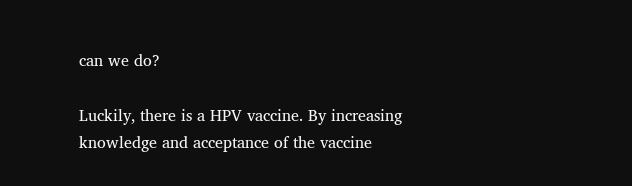can we do?

Luckily, there is a HPV vaccine. By increasing knowledge and acceptance of the vaccine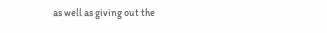as well as giving out the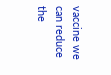vaccine we can reduce the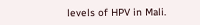levels of HPV in Mali.